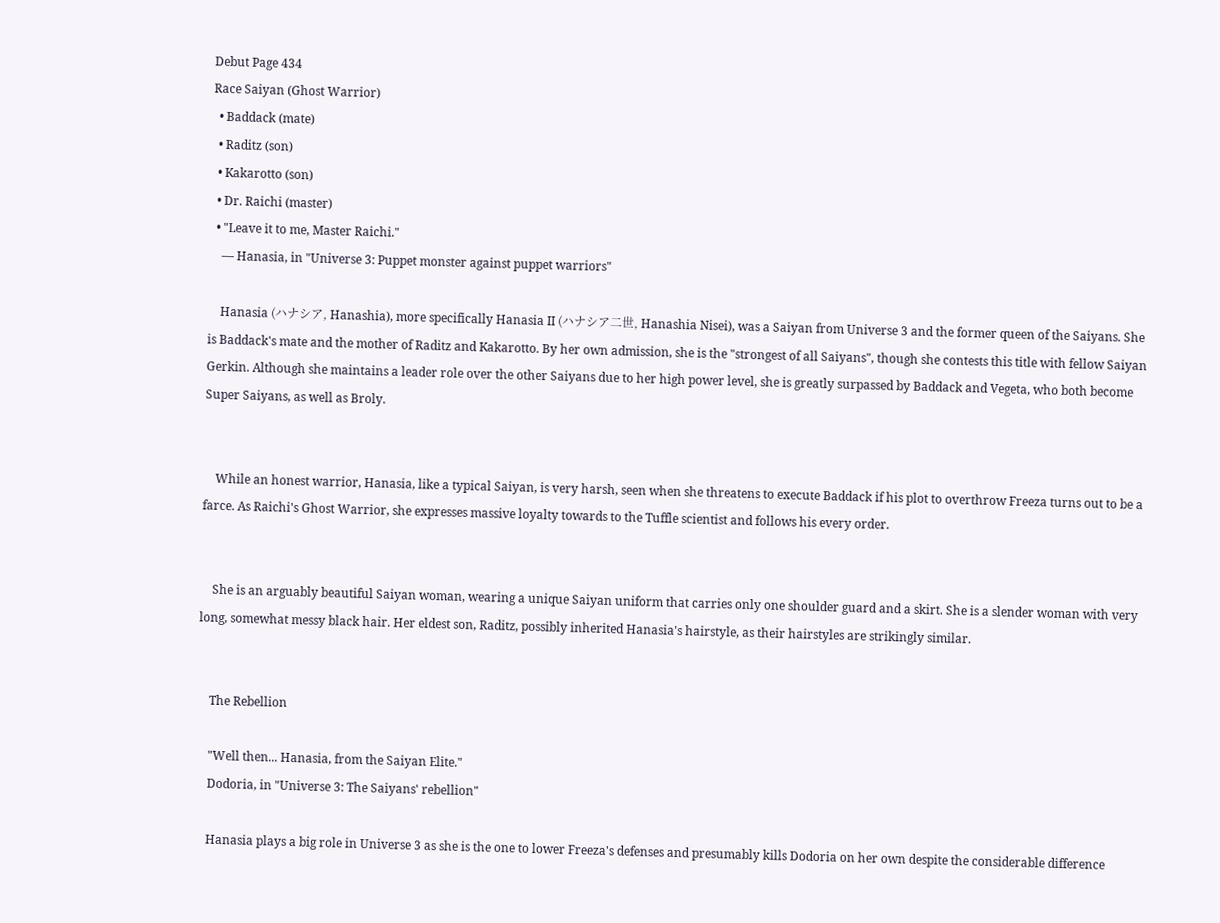Debut Page 434
Race Saiyan (Ghost Warrior)
  • Baddack (mate)
  • Raditz (son)
  • Kakarotto (son)
  • Dr. Raichi (master)
  • "Leave it to me, Master Raichi."
    — Hanasia, in "Universe 3: Puppet monster against puppet warriors"

    Hanasia (ハナシア, Hanashia), more specifically Hanasia II (ハナシア二世, Hanashia Nisei), was a Saiyan from Universe 3 and the former queen of the Saiyans. She is Baddack's mate and the mother of Raditz and Kakarotto. By her own admission, she is the "strongest of all Saiyans", though she contests this title with fellow Saiyan Gerkin. Although she maintains a leader role over the other Saiyans due to her high power level, she is greatly surpassed by Baddack and Vegeta, who both become Super Saiyans, as well as Broly.


    While an honest warrior, Hanasia, like a typical Saiyan, is very harsh, seen when she threatens to execute Baddack if his plot to overthrow Freeza turns out to be a farce. As Raichi's Ghost Warrior, she expresses massive loyalty towards to the Tuffle scientist and follows his every order.


    She is an arguably beautiful Saiyan woman, wearing a unique Saiyan uniform that carries only one shoulder guard and a skirt. She is a slender woman with very long, somewhat messy black hair. Her eldest son, Raditz, possibly inherited Hanasia's hairstyle, as their hairstyles are strikingly similar.


    The Rebellion

    "Well then... Hanasia, from the Saiyan Elite."
    Dodoria, in "Universe 3: The Saiyans' rebellion"

    Hanasia plays a big role in Universe 3 as she is the one to lower Freeza's defenses and presumably kills Dodoria on her own despite the considerable difference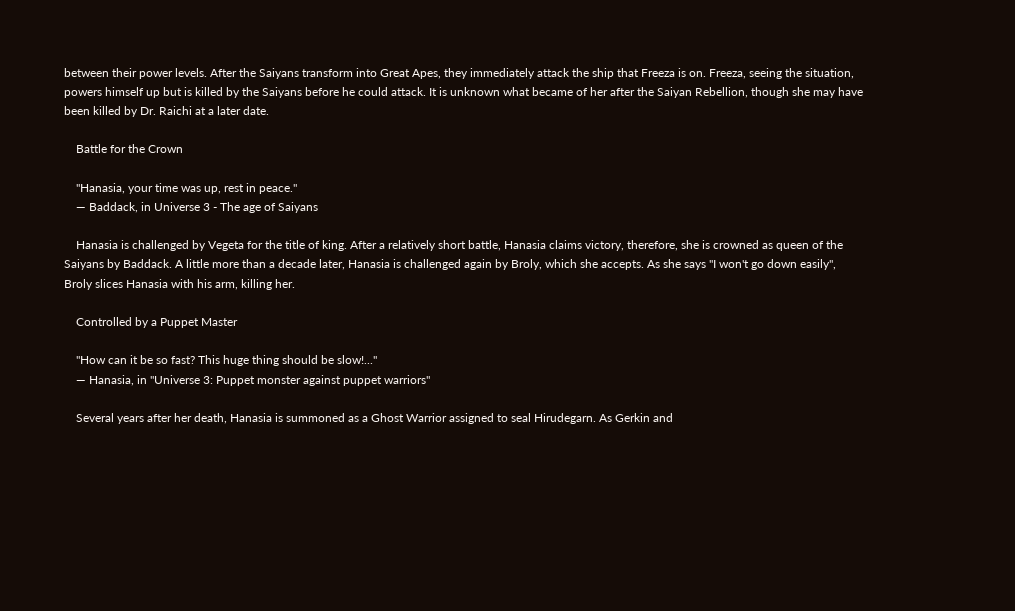between their power levels. After the Saiyans transform into Great Apes, they immediately attack the ship that Freeza is on. Freeza, seeing the situation, powers himself up but is killed by the Saiyans before he could attack. It is unknown what became of her after the Saiyan Rebellion, though she may have been killed by Dr. Raichi at a later date.

    Battle for the Crown

    "Hanasia, your time was up, rest in peace."
    — Baddack, in Universe 3 - The age of Saiyans

    Hanasia is challenged by Vegeta for the title of king. After a relatively short battle, Hanasia claims victory, therefore, she is crowned as queen of the Saiyans by Baddack. A little more than a decade later, Hanasia is challenged again by Broly, which she accepts. As she says "I won't go down easily", Broly slices Hanasia with his arm, killing her.

    Controlled by a Puppet Master

    "How can it be so fast? This huge thing should be slow!..."
    — Hanasia, in "Universe 3: Puppet monster against puppet warriors"

    Several years after her death, Hanasia is summoned as a Ghost Warrior assigned to seal Hirudegarn. As Gerkin and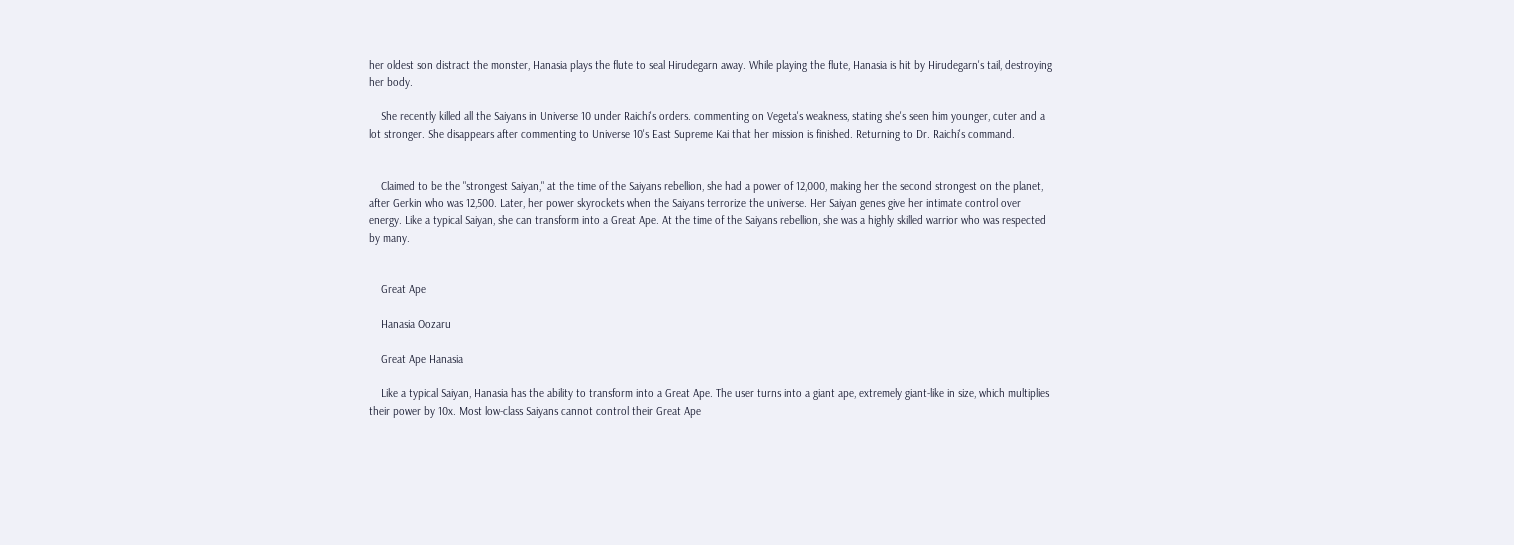her oldest son distract the monster, Hanasia plays the flute to seal Hirudegarn away. While playing the flute, Hanasia is hit by Hirudegarn's tail, destroying her body.

    She recently killed all the Saiyans in Universe 10 under Raichi's orders. commenting on Vegeta's weakness, stating she's seen him younger, cuter and a lot stronger. She disappears after commenting to Universe 10's East Supreme Kai that her mission is finished. Returning to Dr. Raichi's command.


    Claimed to be the "strongest Saiyan," at the time of the Saiyans rebellion, she had a power of 12,000, making her the second strongest on the planet, after Gerkin who was 12,500. Later, her power skyrockets when the Saiyans terrorize the universe. Her Saiyan genes give her intimate control over energy. Like a typical Saiyan, she can transform into a Great Ape. At the time of the Saiyans rebellion, she was a highly skilled warrior who was respected by many.


    Great Ape

    Hanasia Oozaru

    Great Ape Hanasia

    Like a typical Saiyan, Hanasia has the ability to transform into a Great Ape. The user turns into a giant ape, extremely giant-like in size, which multiplies their power by 10x. Most low-class Saiyans cannot control their Great Ape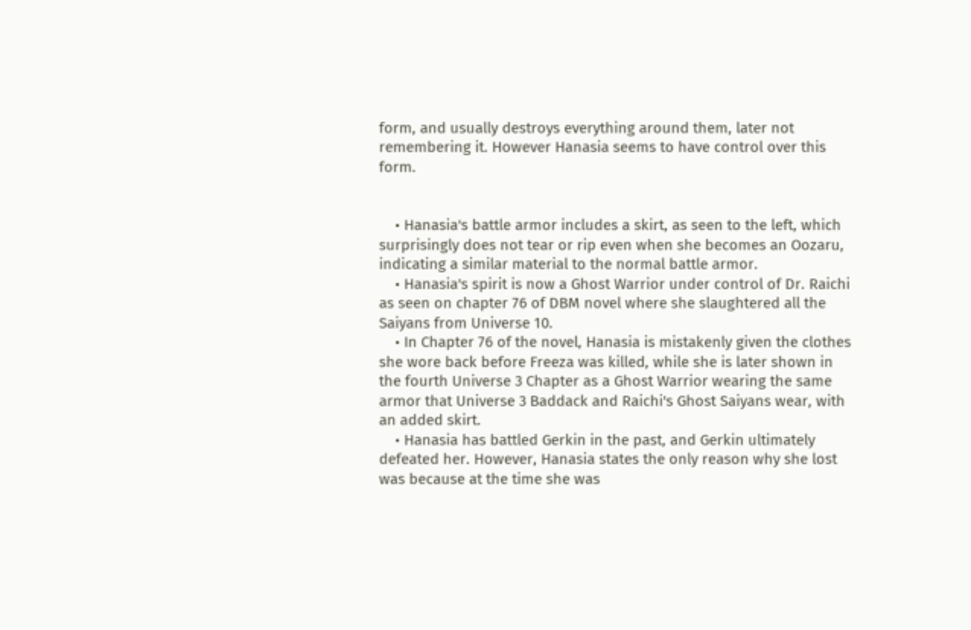form, and usually destroys everything around them, later not remembering it. However Hanasia seems to have control over this form.


    • Hanasia's battle armor includes a skirt, as seen to the left, which surprisingly does not tear or rip even when she becomes an Oozaru, indicating a similar material to the normal battle armor.
    • Hanasia's spirit is now a Ghost Warrior under control of Dr. Raichi as seen on chapter 76 of DBM novel where she slaughtered all the Saiyans from Universe 10.
    • In Chapter 76 of the novel, Hanasia is mistakenly given the clothes she wore back before Freeza was killed, while she is later shown in the fourth Universe 3 Chapter as a Ghost Warrior wearing the same armor that Universe 3 Baddack and Raichi's Ghost Saiyans wear, with an added skirt.
    • Hanasia has battled Gerkin in the past, and Gerkin ultimately defeated her. However, Hanasia states the only reason why she lost was because at the time she was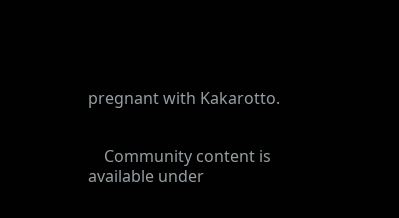pregnant with Kakarotto.


    Community content is available under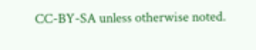CC-BY-SA unless otherwise noted.